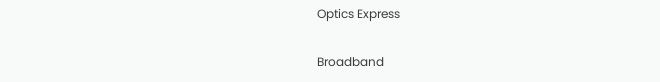Optics Express

Broadband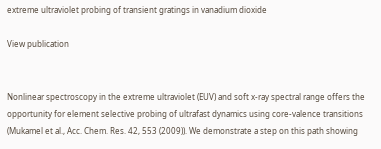extreme ultraviolet probing of transient gratings in vanadium dioxide

View publication


Nonlinear spectroscopy in the extreme ultraviolet (EUV) and soft x-ray spectral range offers the opportunity for element selective probing of ultrafast dynamics using core-valence transitions (Mukamel et al., Acc. Chem. Res. 42, 553 (2009)). We demonstrate a step on this path showing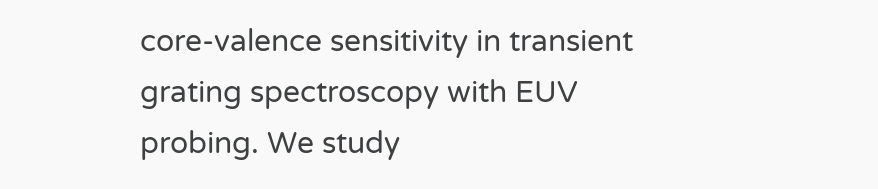core-valence sensitivity in transient grating spectroscopy with EUV probing. We study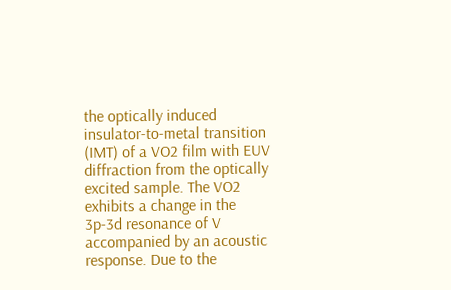the optically induced insulator-to-metal transition (IMT) of a VO2 film with EUV diffraction from the optically excited sample. The VO2 exhibits a change in the 3p-3d resonance of V accompanied by an acoustic response. Due to the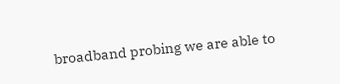broadband probing we are able to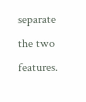separate the two features.